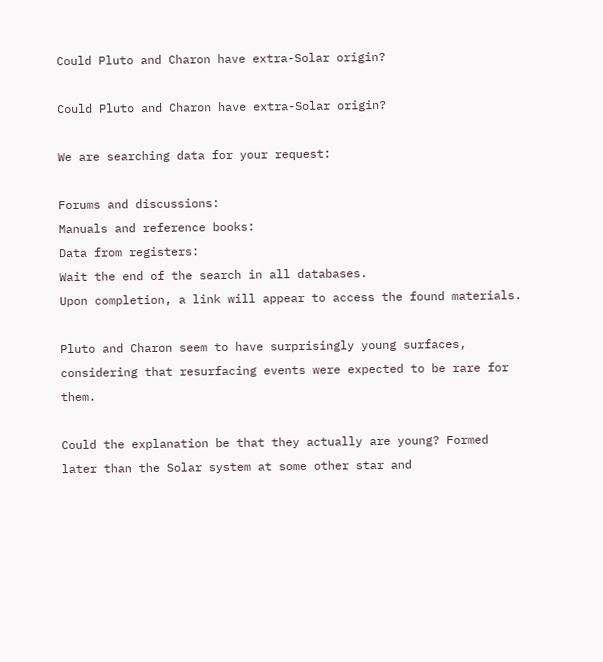Could Pluto and Charon have extra-Solar origin?

Could Pluto and Charon have extra-Solar origin?

We are searching data for your request:

Forums and discussions:
Manuals and reference books:
Data from registers:
Wait the end of the search in all databases.
Upon completion, a link will appear to access the found materials.

Pluto and Charon seem to have surprisingly young surfaces, considering that resurfacing events were expected to be rare for them.

Could the explanation be that they actually are young? Formed later than the Solar system at some other star and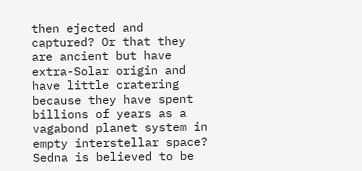then ejected and captured? Or that they are ancient but have extra-Solar origin and have little cratering because they have spent billions of years as a vagabond planet system in empty interstellar space? Sedna is believed to be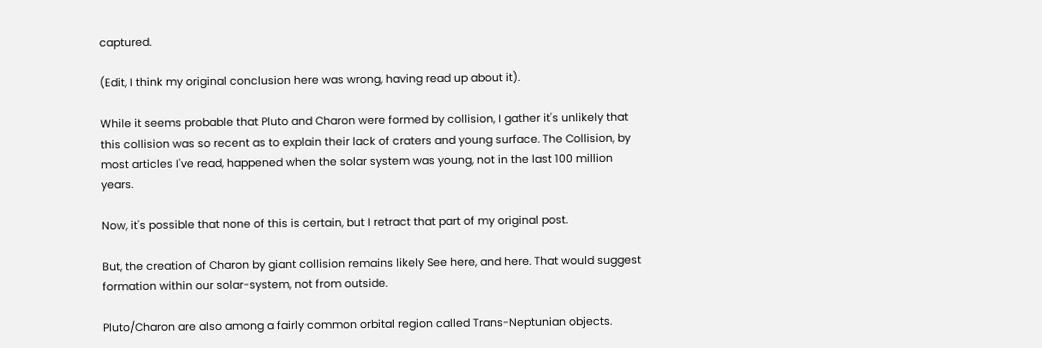captured.

(Edit, I think my original conclusion here was wrong, having read up about it).

While it seems probable that Pluto and Charon were formed by collision, I gather it's unlikely that this collision was so recent as to explain their lack of craters and young surface. The Collision, by most articles I've read, happened when the solar system was young, not in the last 100 million years.

Now, it's possible that none of this is certain, but I retract that part of my original post.

But, the creation of Charon by giant collision remains likely See here, and here. That would suggest formation within our solar-system, not from outside.

Pluto/Charon are also among a fairly common orbital region called Trans-Neptunian objects.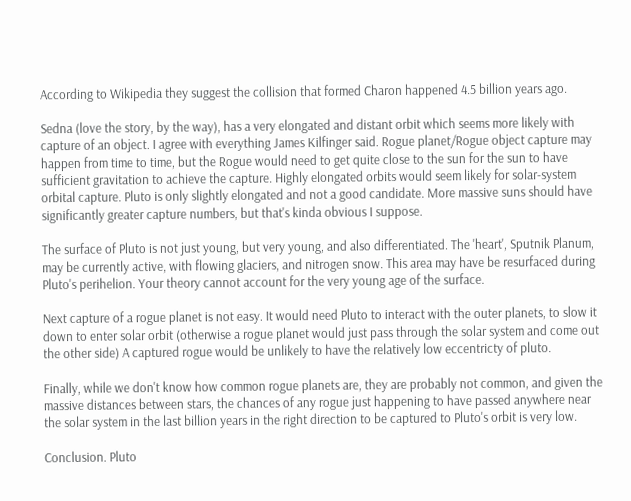According to Wikipedia they suggest the collision that formed Charon happened 4.5 billion years ago.

Sedna (love the story, by the way), has a very elongated and distant orbit which seems more likely with capture of an object. I agree with everything James Kilfinger said. Rogue planet/Rogue object capture may happen from time to time, but the Rogue would need to get quite close to the sun for the sun to have sufficient gravitation to achieve the capture. Highly elongated orbits would seem likely for solar-system orbital capture. Pluto is only slightly elongated and not a good candidate. More massive suns should have significantly greater capture numbers, but that's kinda obvious I suppose.

The surface of Pluto is not just young, but very young, and also differentiated. The 'heart', Sputnik Planum, may be currently active, with flowing glaciers, and nitrogen snow. This area may have be resurfaced during Pluto's perihelion. Your theory cannot account for the very young age of the surface.

Next capture of a rogue planet is not easy. It would need Pluto to interact with the outer planets, to slow it down to enter solar orbit (otherwise a rogue planet would just pass through the solar system and come out the other side) A captured rogue would be unlikely to have the relatively low eccentricty of pluto.

Finally, while we don't know how common rogue planets are, they are probably not common, and given the massive distances between stars, the chances of any rogue just happening to have passed anywhere near the solar system in the last billion years in the right direction to be captured to Pluto's orbit is very low.

Conclusion. Pluto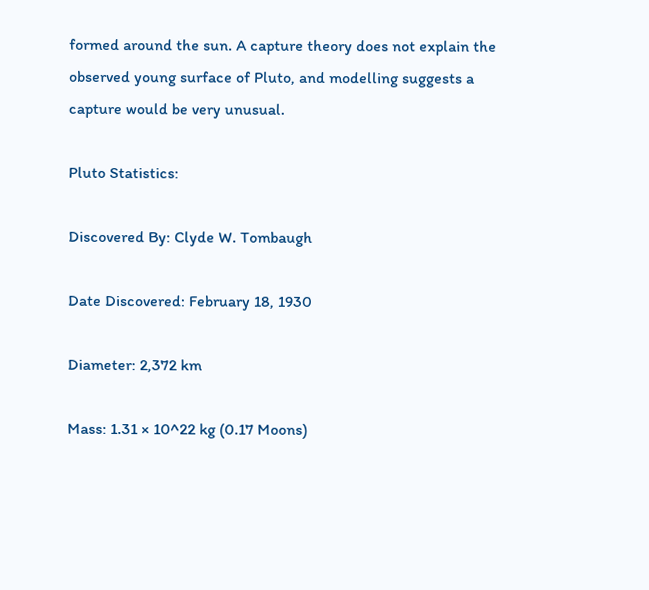formed around the sun. A capture theory does not explain the observed young surface of Pluto, and modelling suggests a capture would be very unusual.

Pluto Statistics:

Discovered By: Clyde W. Tombaugh

Date Discovered: February 18, 1930

Diameter: 2,372 km

Mass: 1.31 × 10^22 kg (0.17 Moons)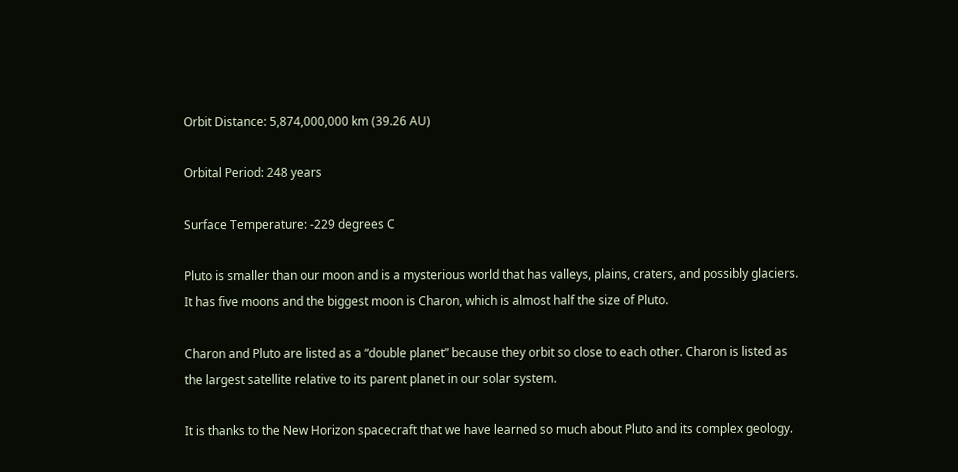Orbit Distance: 5,874,000,000 km (39.26 AU)

Orbital Period: 248 years

Surface Temperature: -229 degrees C

Pluto is smaller than our moon and is a mysterious world that has valleys, plains, craters, and possibly glaciers. It has five moons and the biggest moon is Charon, which is almost half the size of Pluto.

Charon and Pluto are listed as a “double planet” because they orbit so close to each other. Charon is listed as the largest satellite relative to its parent planet in our solar system.

It is thanks to the New Horizon spacecraft that we have learned so much about Pluto and its complex geology.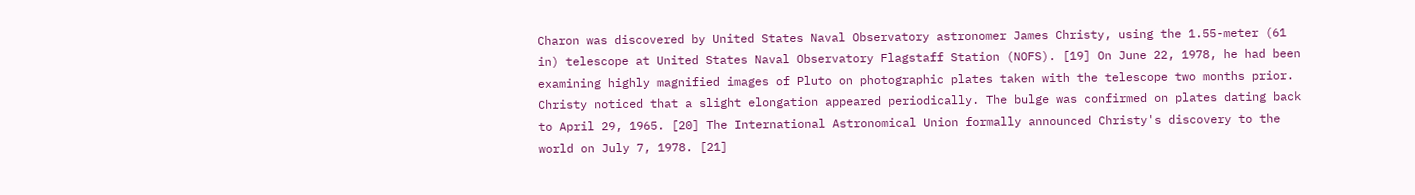Charon was discovered by United States Naval Observatory astronomer James Christy, using the 1.55-meter (61 in) telescope at United States Naval Observatory Flagstaff Station (NOFS). [19] On June 22, 1978, he had been examining highly magnified images of Pluto on photographic plates taken with the telescope two months prior. Christy noticed that a slight elongation appeared periodically. The bulge was confirmed on plates dating back to April 29, 1965. [20] The International Astronomical Union formally announced Christy's discovery to the world on July 7, 1978. [21]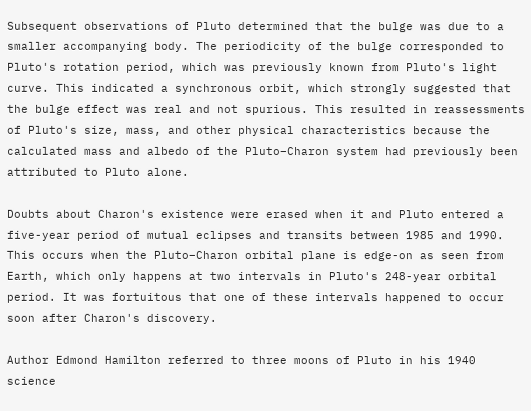Subsequent observations of Pluto determined that the bulge was due to a smaller accompanying body. The periodicity of the bulge corresponded to Pluto's rotation period, which was previously known from Pluto's light curve. This indicated a synchronous orbit, which strongly suggested that the bulge effect was real and not spurious. This resulted in reassessments of Pluto's size, mass, and other physical characteristics because the calculated mass and albedo of the Pluto–Charon system had previously been attributed to Pluto alone.

Doubts about Charon's existence were erased when it and Pluto entered a five-year period of mutual eclipses and transits between 1985 and 1990. This occurs when the Pluto–Charon orbital plane is edge-on as seen from Earth, which only happens at two intervals in Pluto's 248-year orbital period. It was fortuitous that one of these intervals happened to occur soon after Charon's discovery.

Author Edmond Hamilton referred to three moons of Pluto in his 1940 science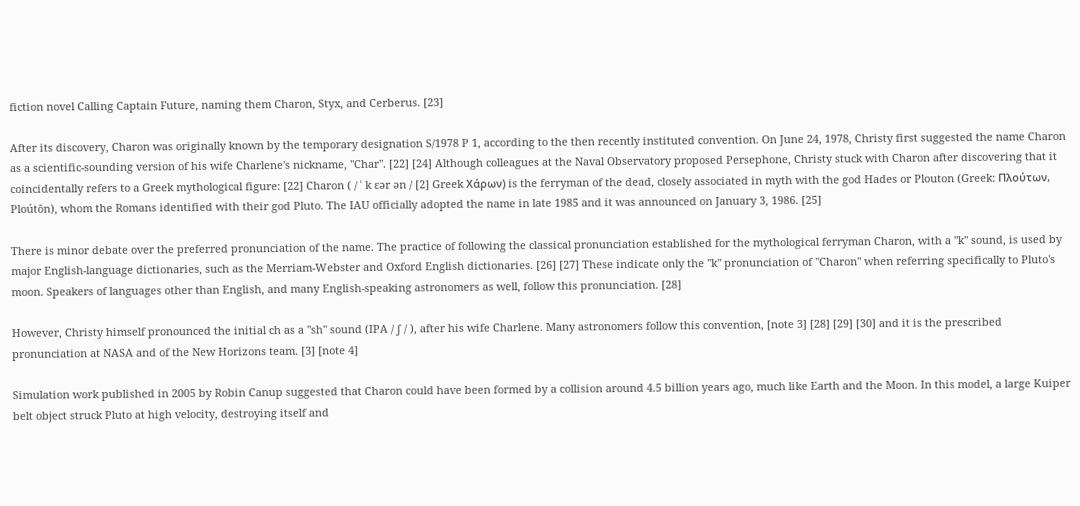fiction novel Calling Captain Future, naming them Charon, Styx, and Cerberus. [23]

After its discovery, Charon was originally known by the temporary designation S/1978 P 1, according to the then recently instituted convention. On June 24, 1978, Christy first suggested the name Charon as a scientific-sounding version of his wife Charlene's nickname, "Char". [22] [24] Although colleagues at the Naval Observatory proposed Persephone, Christy stuck with Charon after discovering that it coincidentally refers to a Greek mythological figure: [22] Charon ( / ˈ k ɛər ən / [2] Greek Χάρων) is the ferryman of the dead, closely associated in myth with the god Hades or Plouton (Greek: Πλούτων, Ploútōn), whom the Romans identified with their god Pluto. The IAU officially adopted the name in late 1985 and it was announced on January 3, 1986. [25]

There is minor debate over the preferred pronunciation of the name. The practice of following the classical pronunciation established for the mythological ferryman Charon, with a "k" sound, is used by major English-language dictionaries, such as the Merriam-Webster and Oxford English dictionaries. [26] [27] These indicate only the "k" pronunciation of "Charon" when referring specifically to Pluto's moon. Speakers of languages other than English, and many English-speaking astronomers as well, follow this pronunciation. [28]

However, Christy himself pronounced the initial ch as a "sh" sound (IPA / ʃ / ), after his wife Charlene. Many astronomers follow this convention, [note 3] [28] [29] [30] and it is the prescribed pronunciation at NASA and of the New Horizons team. [3] [note 4]

Simulation work published in 2005 by Robin Canup suggested that Charon could have been formed by a collision around 4.5 billion years ago, much like Earth and the Moon. In this model, a large Kuiper belt object struck Pluto at high velocity, destroying itself and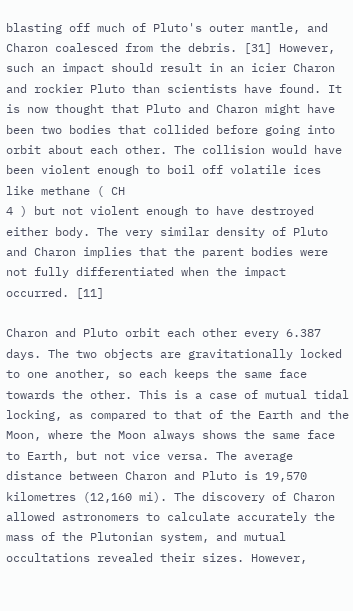blasting off much of Pluto's outer mantle, and Charon coalesced from the debris. [31] However, such an impact should result in an icier Charon and rockier Pluto than scientists have found. It is now thought that Pluto and Charon might have been two bodies that collided before going into orbit about each other. The collision would have been violent enough to boil off volatile ices like methane ( CH
4 ) but not violent enough to have destroyed either body. The very similar density of Pluto and Charon implies that the parent bodies were not fully differentiated when the impact occurred. [11]

Charon and Pluto orbit each other every 6.387 days. The two objects are gravitationally locked to one another, so each keeps the same face towards the other. This is a case of mutual tidal locking, as compared to that of the Earth and the Moon, where the Moon always shows the same face to Earth, but not vice versa. The average distance between Charon and Pluto is 19,570 kilometres (12,160 mi). The discovery of Charon allowed astronomers to calculate accurately the mass of the Plutonian system, and mutual occultations revealed their sizes. However,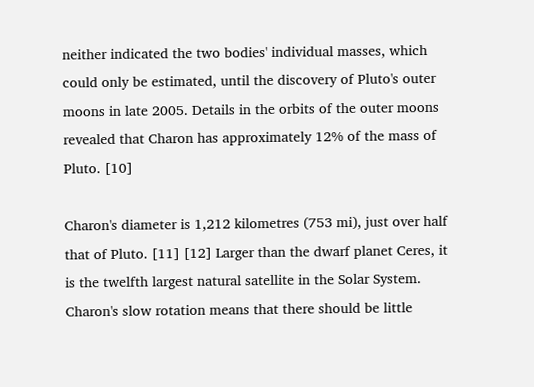neither indicated the two bodies' individual masses, which could only be estimated, until the discovery of Pluto's outer moons in late 2005. Details in the orbits of the outer moons revealed that Charon has approximately 12% of the mass of Pluto. [10]

Charon's diameter is 1,212 kilometres (753 mi), just over half that of Pluto. [11] [12] Larger than the dwarf planet Ceres, it is the twelfth largest natural satellite in the Solar System. Charon's slow rotation means that there should be little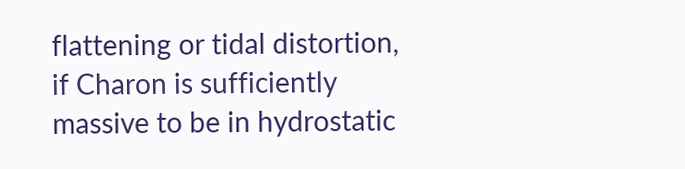flattening or tidal distortion, if Charon is sufficiently massive to be in hydrostatic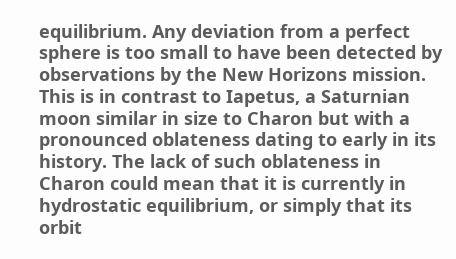equilibrium. Any deviation from a perfect sphere is too small to have been detected by observations by the New Horizons mission. This is in contrast to Iapetus, a Saturnian moon similar in size to Charon but with a pronounced oblateness dating to early in its history. The lack of such oblateness in Charon could mean that it is currently in hydrostatic equilibrium, or simply that its orbit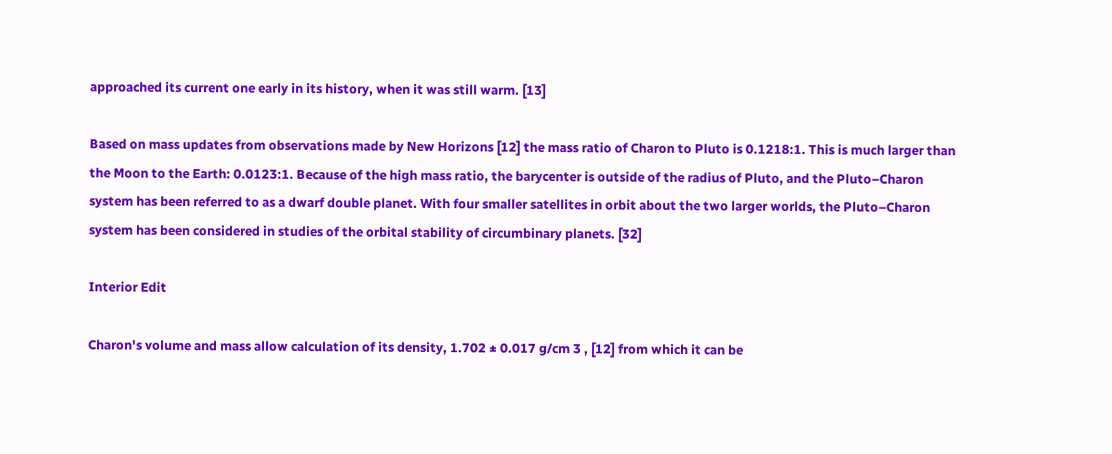approached its current one early in its history, when it was still warm. [13]

Based on mass updates from observations made by New Horizons [12] the mass ratio of Charon to Pluto is 0.1218:1. This is much larger than the Moon to the Earth: 0.0123:1. Because of the high mass ratio, the barycenter is outside of the radius of Pluto, and the Pluto–Charon system has been referred to as a dwarf double planet. With four smaller satellites in orbit about the two larger worlds, the Pluto–Charon system has been considered in studies of the orbital stability of circumbinary planets. [32]

Interior Edit

Charon's volume and mass allow calculation of its density, 1.702 ± 0.017 g/cm 3 , [12] from which it can be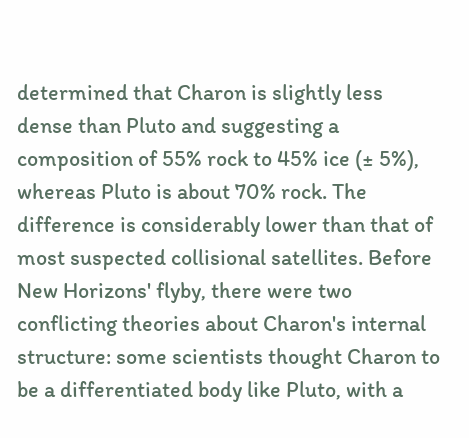determined that Charon is slightly less dense than Pluto and suggesting a composition of 55% rock to 45% ice (± 5%), whereas Pluto is about 70% rock. The difference is considerably lower than that of most suspected collisional satellites. Before New Horizons' flyby, there were two conflicting theories about Charon's internal structure: some scientists thought Charon to be a differentiated body like Pluto, with a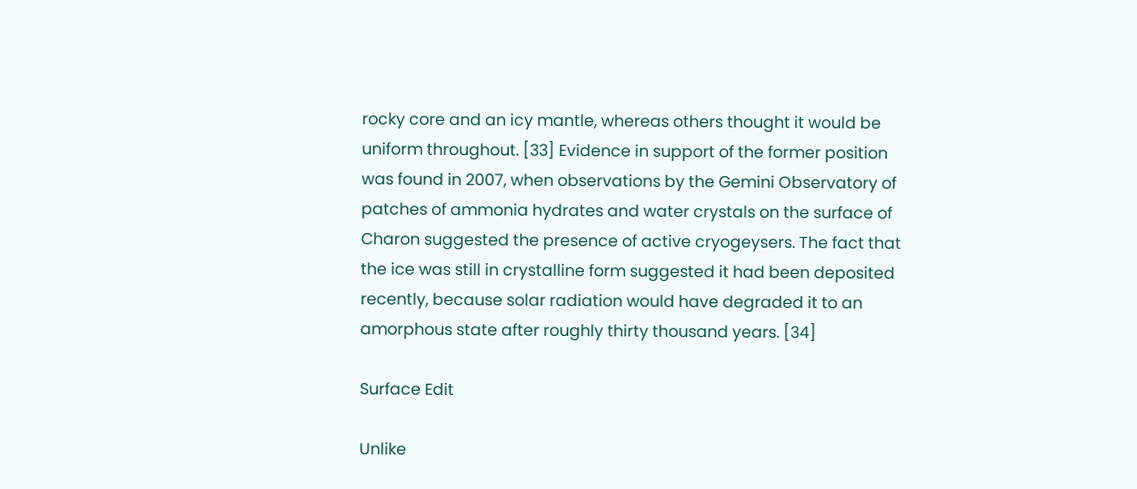rocky core and an icy mantle, whereas others thought it would be uniform throughout. [33] Evidence in support of the former position was found in 2007, when observations by the Gemini Observatory of patches of ammonia hydrates and water crystals on the surface of Charon suggested the presence of active cryogeysers. The fact that the ice was still in crystalline form suggested it had been deposited recently, because solar radiation would have degraded it to an amorphous state after roughly thirty thousand years. [34]

Surface Edit

Unlike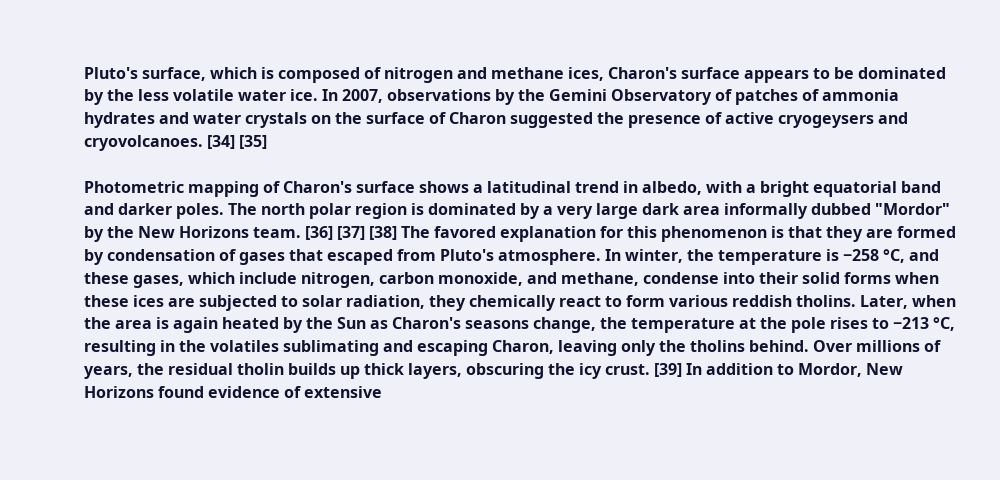Pluto's surface, which is composed of nitrogen and methane ices, Charon's surface appears to be dominated by the less volatile water ice. In 2007, observations by the Gemini Observatory of patches of ammonia hydrates and water crystals on the surface of Charon suggested the presence of active cryogeysers and cryovolcanoes. [34] [35]

Photometric mapping of Charon's surface shows a latitudinal trend in albedo, with a bright equatorial band and darker poles. The north polar region is dominated by a very large dark area informally dubbed "Mordor" by the New Horizons team. [36] [37] [38] The favored explanation for this phenomenon is that they are formed by condensation of gases that escaped from Pluto's atmosphere. In winter, the temperature is −258 °C, and these gases, which include nitrogen, carbon monoxide, and methane, condense into their solid forms when these ices are subjected to solar radiation, they chemically react to form various reddish tholins. Later, when the area is again heated by the Sun as Charon's seasons change, the temperature at the pole rises to −213 °C, resulting in the volatiles sublimating and escaping Charon, leaving only the tholins behind. Over millions of years, the residual tholin builds up thick layers, obscuring the icy crust. [39] In addition to Mordor, New Horizons found evidence of extensive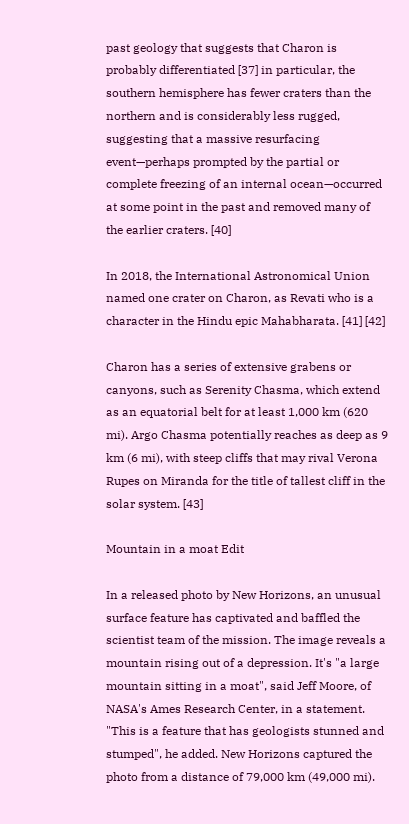past geology that suggests that Charon is probably differentiated [37] in particular, the southern hemisphere has fewer craters than the northern and is considerably less rugged, suggesting that a massive resurfacing event—perhaps prompted by the partial or complete freezing of an internal ocean—occurred at some point in the past and removed many of the earlier craters. [40]

In 2018, the International Astronomical Union named one crater on Charon, as Revati who is a character in the Hindu epic Mahabharata. [41] [42]

Charon has a series of extensive grabens or canyons, such as Serenity Chasma, which extend as an equatorial belt for at least 1,000 km (620 mi). Argo Chasma potentially reaches as deep as 9 km (6 mi), with steep cliffs that may rival Verona Rupes on Miranda for the title of tallest cliff in the solar system. [43]

Mountain in a moat Edit

In a released photo by New Horizons, an unusual surface feature has captivated and baffled the scientist team of the mission. The image reveals a mountain rising out of a depression. It's "a large mountain sitting in a moat", said Jeff Moore, of NASA's Ames Research Center, in a statement. "This is a feature that has geologists stunned and stumped", he added. New Horizons captured the photo from a distance of 79,000 km (49,000 mi).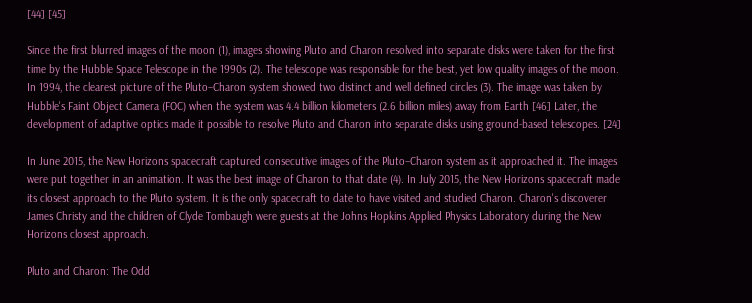[44] [45]

Since the first blurred images of the moon (1), images showing Pluto and Charon resolved into separate disks were taken for the first time by the Hubble Space Telescope in the 1990s (2). The telescope was responsible for the best, yet low quality images of the moon. In 1994, the clearest picture of the Pluto–Charon system showed two distinct and well defined circles (3). The image was taken by Hubble's Faint Object Camera (FOC) when the system was 4.4 billion kilometers (2.6 billion miles) away from Earth [46] Later, the development of adaptive optics made it possible to resolve Pluto and Charon into separate disks using ground-based telescopes. [24]

In June 2015, the New Horizons spacecraft captured consecutive images of the Pluto–Charon system as it approached it. The images were put together in an animation. It was the best image of Charon to that date (4). In July 2015, the New Horizons spacecraft made its closest approach to the Pluto system. It is the only spacecraft to date to have visited and studied Charon. Charon's discoverer James Christy and the children of Clyde Tombaugh were guests at the Johns Hopkins Applied Physics Laboratory during the New Horizons closest approach.

Pluto and Charon: The Odd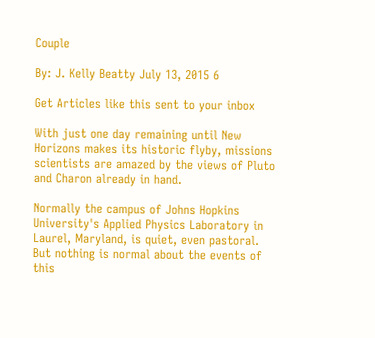Couple

By: J. Kelly Beatty July 13, 2015 6

Get Articles like this sent to your inbox

With just one day remaining until New Horizons makes its historic flyby, missions scientists are amazed by the views of Pluto and Charon already in hand.

Normally the campus of Johns Hopkins University's Applied Physics Laboratory in Laurel, Maryland, is quiet, even pastoral. But nothing is normal about the events of this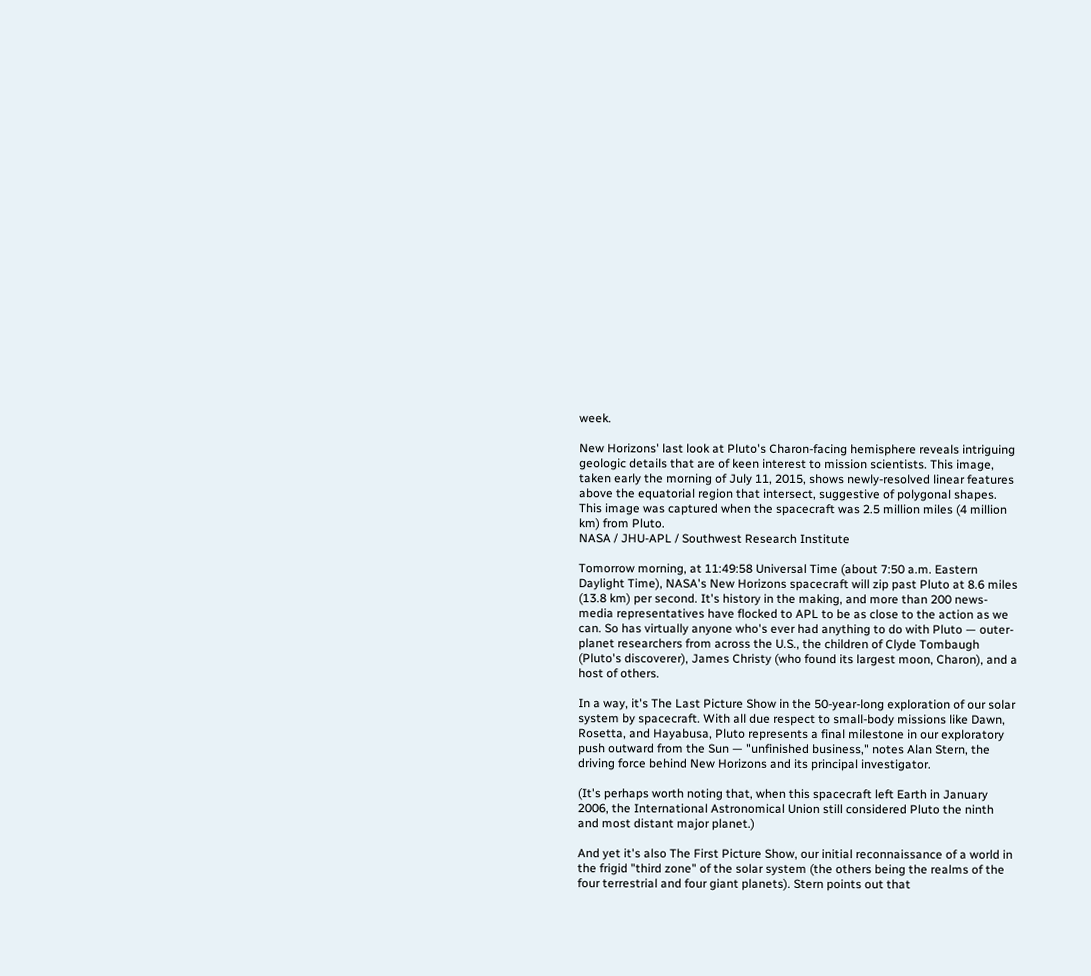week.

New Horizons' last look at Pluto's Charon-facing hemisphere reveals intriguing geologic details that are of keen interest to mission scientists. This image, taken early the morning of July 11, 2015, shows newly-resolved linear features above the equatorial region that intersect, suggestive of polygonal shapes. This image was captured when the spacecraft was 2.5 million miles (4 million km) from Pluto.
NASA / JHU-APL / Southwest Research Institute

Tomorrow morning, at 11:49:58 Universal Time (about 7:50 a.m. Eastern Daylight Time), NASA's New Horizons spacecraft will zip past Pluto at 8.6 miles (13.8 km) per second. It's history in the making, and more than 200 news-media representatives have flocked to APL to be as close to the action as we can. So has virtually anyone who's ever had anything to do with Pluto — outer-planet researchers from across the U.S., the children of Clyde Tombaugh (Pluto's discoverer), James Christy (who found its largest moon, Charon), and a host of others.

In a way, it's The Last Picture Show in the 50-year-long exploration of our solar system by spacecraft. With all due respect to small-body missions like Dawn, Rosetta, and Hayabusa, Pluto represents a final milestone in our exploratory push outward from the Sun — "unfinished business," notes Alan Stern, the driving force behind New Horizons and its principal investigator.

(It's perhaps worth noting that, when this spacecraft left Earth in January 2006, the International Astronomical Union still considered Pluto the ninth and most distant major planet.)

And yet it's also The First Picture Show, our initial reconnaissance of a world in the frigid "third zone" of the solar system (the others being the realms of the four terrestrial and four giant planets). Stern points out that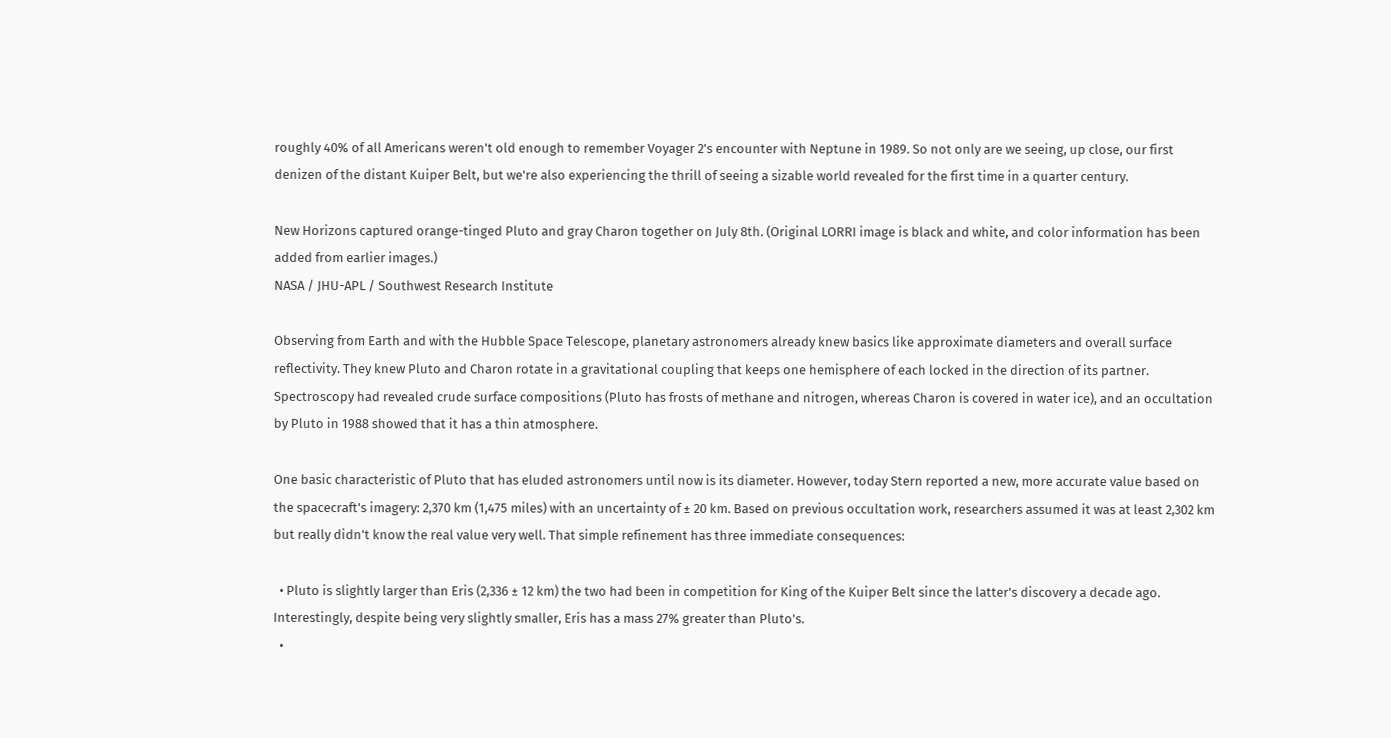roughly 40% of all Americans weren't old enough to remember Voyager 2's encounter with Neptune in 1989. So not only are we seeing, up close, our first denizen of the distant Kuiper Belt, but we're also experiencing the thrill of seeing a sizable world revealed for the first time in a quarter century.

New Horizons captured orange-tinged Pluto and gray Charon together on July 8th. (Original LORRI image is black and white, and color information has been added from earlier images.)
NASA / JHU-APL / Southwest Research Institute

Observing from Earth and with the Hubble Space Telescope, planetary astronomers already knew basics like approximate diameters and overall surface reflectivity. They knew Pluto and Charon rotate in a gravitational coupling that keeps one hemisphere of each locked in the direction of its partner. Spectroscopy had revealed crude surface compositions (Pluto has frosts of methane and nitrogen, whereas Charon is covered in water ice), and an occultation by Pluto in 1988 showed that it has a thin atmosphere.

One basic characteristic of Pluto that has eluded astronomers until now is its diameter. However, today Stern reported a new, more accurate value based on the spacecraft's imagery: 2,370 km (1,475 miles) with an uncertainty of ± 20 km. Based on previous occultation work, researchers assumed it was at least 2,302 km but really didn't know the real value very well. That simple refinement has three immediate consequences:

  • Pluto is slightly larger than Eris (2,336 ± 12 km) the two had been in competition for King of the Kuiper Belt since the latter's discovery a decade ago. Interestingly, despite being very slightly smaller, Eris has a mass 27% greater than Pluto's.
  •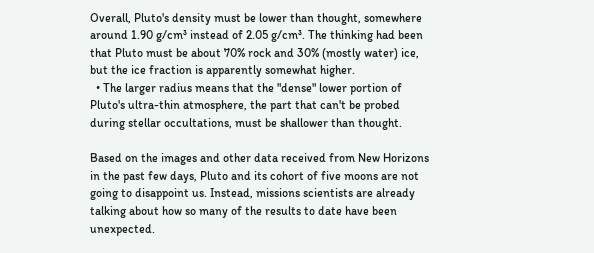Overall, Pluto's density must be lower than thought, somewhere around 1.90 g/cm³ instead of 2.05 g/cm³. The thinking had been that Pluto must be about 70% rock and 30% (mostly water) ice, but the ice fraction is apparently somewhat higher.
  • The larger radius means that the "dense" lower portion of Pluto's ultra-thin atmosphere, the part that can't be probed during stellar occultations, must be shallower than thought.

Based on the images and other data received from New Horizons in the past few days, Pluto and its cohort of five moons are not going to disappoint us. Instead, missions scientists are already talking about how so many of the results to date have been unexpected.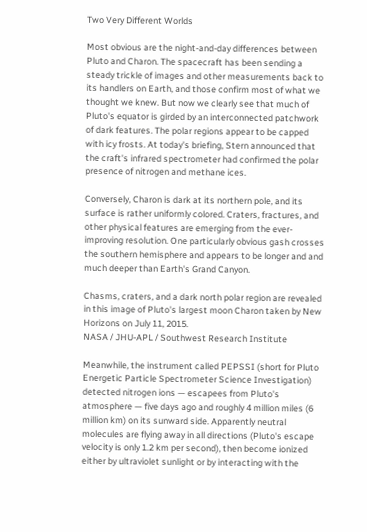Two Very Different Worlds

Most obvious are the night-and-day differences between Pluto and Charon. The spacecraft has been sending a steady trickle of images and other measurements back to its handlers on Earth, and those confirm most of what we thought we knew. But now we clearly see that much of Pluto's equator is girded by an interconnected patchwork of dark features. The polar regions appear to be capped with icy frosts. At today's briefing, Stern announced that the craft's infrared spectrometer had confirmed the polar presence of nitrogen and methane ices.

Conversely, Charon is dark at its northern pole, and its surface is rather uniformly colored. Craters, fractures, and other physical features are emerging from the ever-improving resolution. One particularly obvious gash crosses the southern hemisphere and appears to be longer and and much deeper than Earth's Grand Canyon.

Chasms, craters, and a dark north polar region are revealed in this image of Pluto's largest moon Charon taken by New Horizons on July 11, 2015.
NASA / JHU-APL / Southwest Research Institute

Meanwhile, the instrument called PEPSSI (short for Pluto Energetic Particle Spectrometer Science Investigation) detected nitrogen ions — escapees from Pluto's atmosphere — five days ago and roughly 4 million miles (6 million km) on its sunward side. Apparently neutral molecules are flying away in all directions (Pluto's escape velocity is only 1.2 km per second), then become ionized either by ultraviolet sunlight or by interacting with the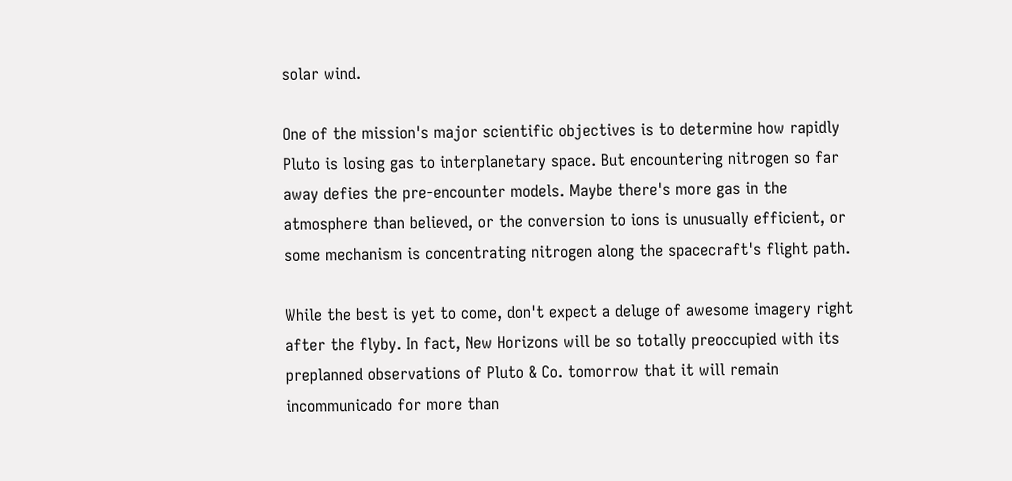solar wind.

One of the mission's major scientific objectives is to determine how rapidly Pluto is losing gas to interplanetary space. But encountering nitrogen so far away defies the pre-encounter models. Maybe there's more gas in the atmosphere than believed, or the conversion to ions is unusually efficient, or some mechanism is concentrating nitrogen along the spacecraft's flight path.

While the best is yet to come, don't expect a deluge of awesome imagery right after the flyby. In fact, New Horizons will be so totally preoccupied with its preplanned observations of Pluto & Co. tomorrow that it will remain incommunicado for more than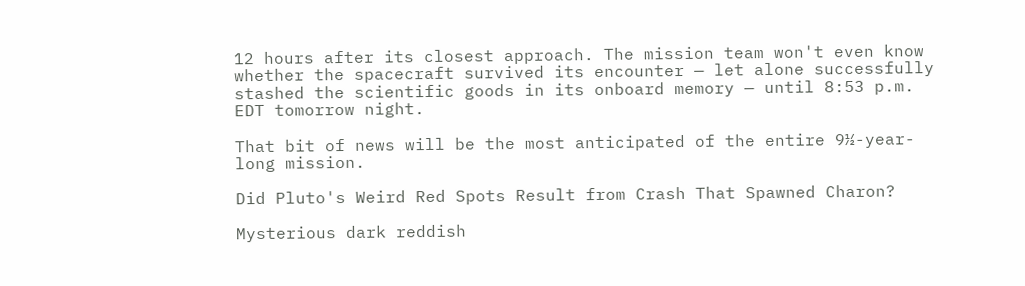12 hours after its closest approach. The mission team won't even know whether the spacecraft survived its encounter — let alone successfully stashed the scientific goods in its onboard memory — until 8:53 p.m. EDT tomorrow night.

That bit of news will be the most anticipated of the entire 9½-year-long mission.

Did Pluto's Weird Red Spots Result from Crash That Spawned Charon?

Mysterious dark reddish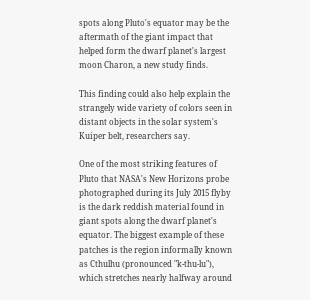spots along Pluto's equator may be the aftermath of the giant impact that helped form the dwarf planet's largest moon Charon, a new study finds.

This finding could also help explain the strangely wide variety of colors seen in distant objects in the solar system's Kuiper belt, researchers say.

One of the most striking features of Pluto that NASA's New Horizons probe photographed during its July 2015 flyby is the dark reddish material found in giant spots along the dwarf planet's equator. The biggest example of these patches is the region informally known as Cthulhu (pronounced "k-thu-lu"), which stretches nearly halfway around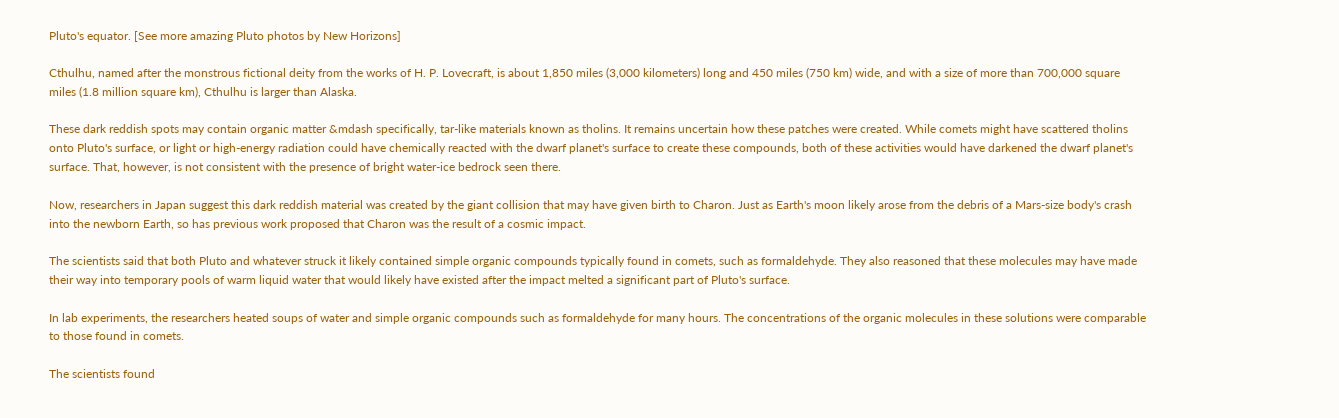Pluto's equator. [See more amazing Pluto photos by New Horizons]

Cthulhu, named after the monstrous fictional deity from the works of H. P. Lovecraft, is about 1,850 miles (3,000 kilometers) long and 450 miles (750 km) wide, and with a size of more than 700,000 square miles (1.8 million square km), Cthulhu is larger than Alaska.

These dark reddish spots may contain organic matter &mdash specifically, tar-like materials known as tholins. It remains uncertain how these patches were created. While comets might have scattered tholins onto Pluto's surface, or light or high-energy radiation could have chemically reacted with the dwarf planet's surface to create these compounds, both of these activities would have darkened the dwarf planet's surface. That, however, is not consistent with the presence of bright water-ice bedrock seen there.

Now, researchers in Japan suggest this dark reddish material was created by the giant collision that may have given birth to Charon. Just as Earth's moon likely arose from the debris of a Mars-size body's crash into the newborn Earth, so has previous work proposed that Charon was the result of a cosmic impact.

The scientists said that both Pluto and whatever struck it likely contained simple organic compounds typically found in comets, such as formaldehyde. They also reasoned that these molecules may have made their way into temporary pools of warm liquid water that would likely have existed after the impact melted a significant part of Pluto's surface.

In lab experiments, the researchers heated soups of water and simple organic compounds such as formaldehyde for many hours. The concentrations of the organic molecules in these solutions were comparable to those found in comets.

The scientists found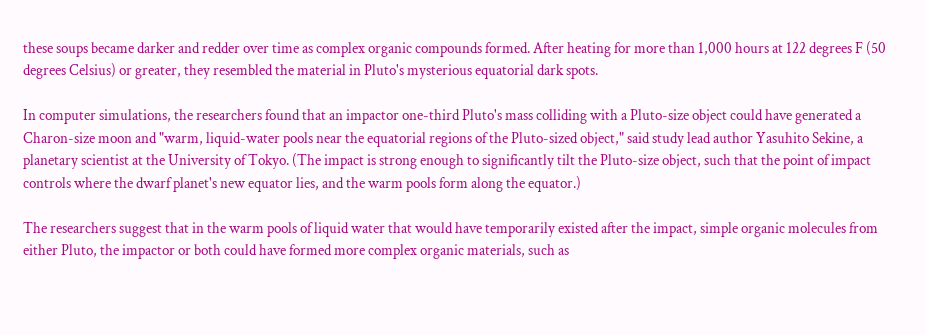these soups became darker and redder over time as complex organic compounds formed. After heating for more than 1,000 hours at 122 degrees F (50 degrees Celsius) or greater, they resembled the material in Pluto's mysterious equatorial dark spots.

In computer simulations, the researchers found that an impactor one-third Pluto's mass colliding with a Pluto-size object could have generated a Charon-size moon and "warm, liquid-water pools near the equatorial regions of the Pluto-sized object," said study lead author Yasuhito Sekine, a planetary scientist at the University of Tokyo. (The impact is strong enough to significantly tilt the Pluto-size object, such that the point of impact controls where the dwarf planet's new equator lies, and the warm pools form along the equator.)

The researchers suggest that in the warm pools of liquid water that would have temporarily existed after the impact, simple organic molecules from either Pluto, the impactor or both could have formed more complex organic materials, such as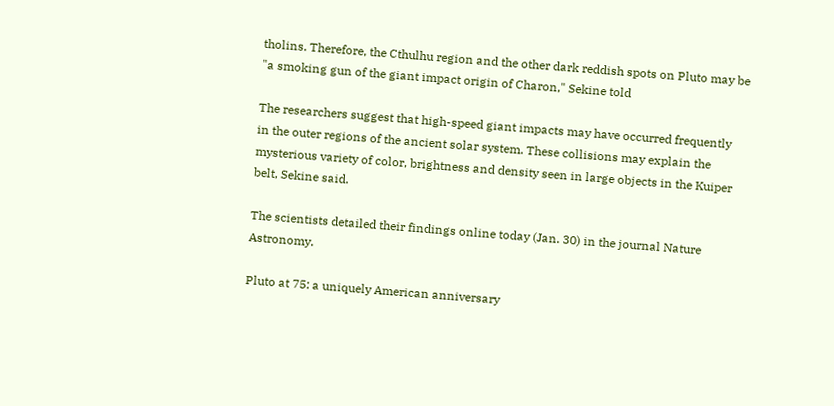tholins. Therefore, the Cthulhu region and the other dark reddish spots on Pluto may be "a smoking gun of the giant impact origin of Charon," Sekine told

The researchers suggest that high-speed giant impacts may have occurred frequently in the outer regions of the ancient solar system. These collisions may explain the mysterious variety of color, brightness and density seen in large objects in the Kuiper belt, Sekine said.

The scientists detailed their findings online today (Jan. 30) in the journal Nature Astronomy.

Pluto at 75: a uniquely American anniversary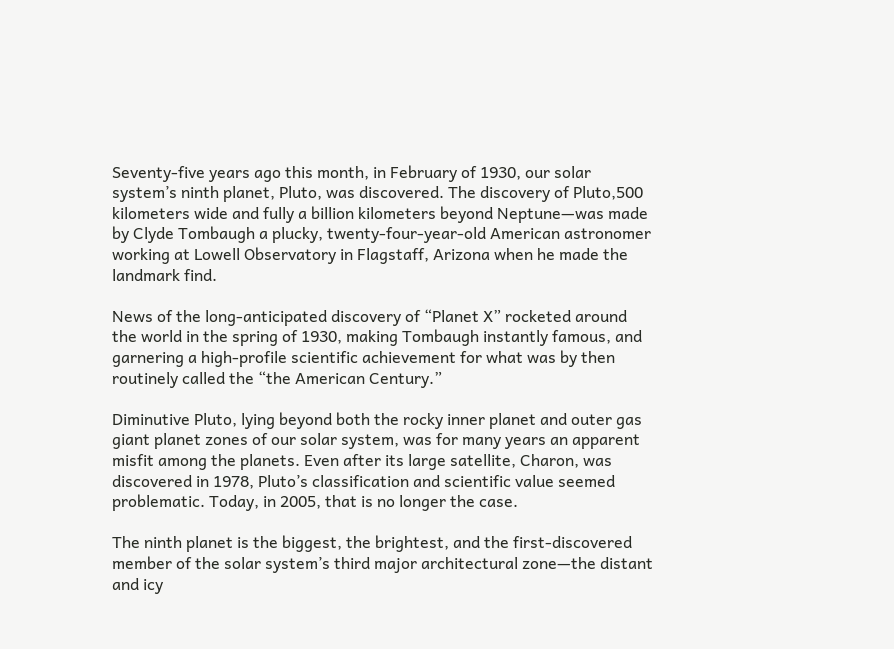Seventy-five years ago this month, in February of 1930, our solar system’s ninth planet, Pluto, was discovered. The discovery of Pluto,500 kilometers wide and fully a billion kilometers beyond Neptune—was made by Clyde Tombaugh a plucky, twenty-four-year-old American astronomer working at Lowell Observatory in Flagstaff, Arizona when he made the landmark find.

News of the long-anticipated discovery of “Planet X” rocketed around the world in the spring of 1930, making Tombaugh instantly famous, and garnering a high-profile scientific achievement for what was by then routinely called the “the American Century.”

Diminutive Pluto, lying beyond both the rocky inner planet and outer gas giant planet zones of our solar system, was for many years an apparent misfit among the planets. Even after its large satellite, Charon, was discovered in 1978, Pluto’s classification and scientific value seemed problematic. Today, in 2005, that is no longer the case.

The ninth planet is the biggest, the brightest, and the first-discovered member of the solar system’s third major architectural zone—the distant and icy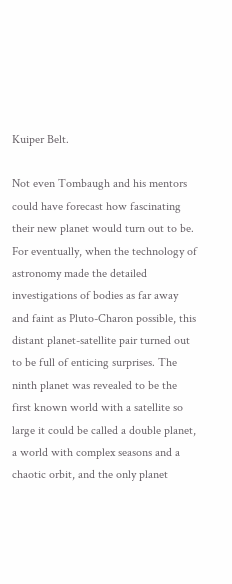Kuiper Belt.

Not even Tombaugh and his mentors could have forecast how fascinating their new planet would turn out to be. For eventually, when the technology of astronomy made the detailed investigations of bodies as far away and faint as Pluto-Charon possible, this distant planet-satellite pair turned out to be full of enticing surprises. The ninth planet was revealed to be the first known world with a satellite so large it could be called a double planet, a world with complex seasons and a chaotic orbit, and the only planet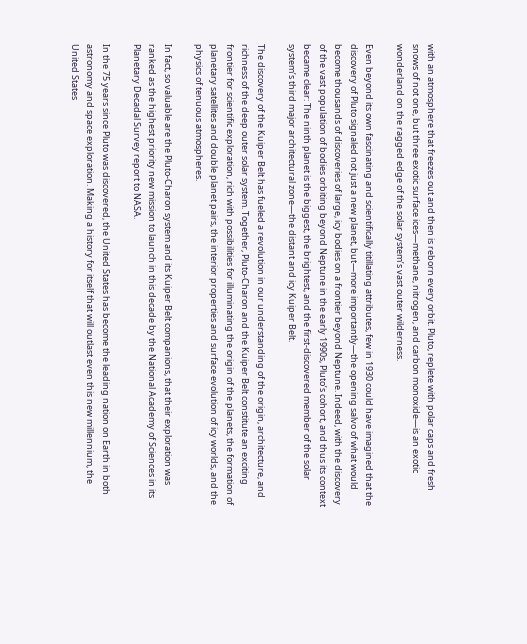with an atmosphere that freezes out and then is reborn every orbit. Pluto, replete with polar caps and fresh snows of not one, but three exotic surface ices—methane, nitrogen, and carbon monoxide—is an exotic wonderland on the ragged edge of the solar system’s vast outer wilderness.

Even beyond its own fascinating and scientifically titillating attributes, few in 1930 could have imagined that the discovery of Pluto signaled not just a new planet, but—more importantly—the opening salvo of what would become thousands of discoveries of large, icy bodies on a frontier beyond Neptune. Indeed, with the discovery of the vast population of bodies orbiting beyond Neptune in the early 1990s, Pluto’s cohort, and thus its context became clear: The ninth planet is the biggest, the brightest, and the first-discovered member of the solar system’s third major architectural zone—the distant and icy Kuiper Belt.

The discovery of the Kuiper Belt has fueled a revolution in our understanding of the origin, architecture, and richness of the deep outer solar system. Together, Pluto-Charon and the Kuiper Belt constitute an exciting frontier for scientific exploration, rich with possibilities for illuminating the origin of the planets, the formation of planetary satellites and double planet pairs, the interior properties and surface evolution of icy worlds, and the physics of tenuous atmospheres.

In fact, so valuable are the Pluto-Charon system and its Kuiper Belt companions, that their exploration was ranked as the highest priority new mission to launch in this decade by the National Academy of Sciences in its Planetary Decadal Survey report to NASA.

In the 75 years since Pluto was discovered, the United States has become the leading nation on Earth in both astronomy and space exploration. Making a history for itself that will outlast even this new millennium, the United States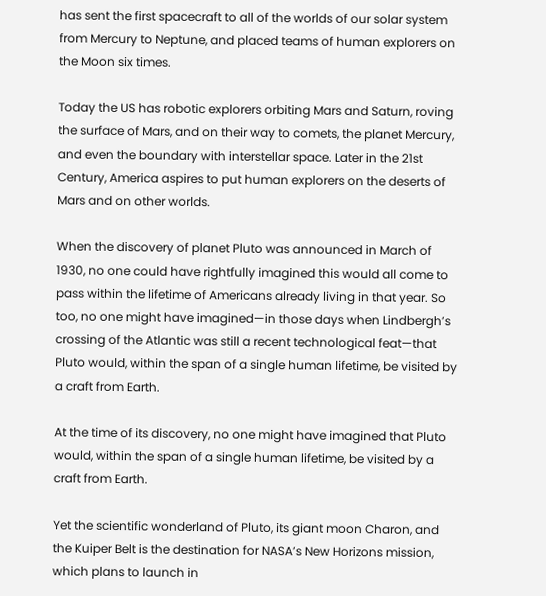has sent the first spacecraft to all of the worlds of our solar system from Mercury to Neptune, and placed teams of human explorers on the Moon six times.

Today the US has robotic explorers orbiting Mars and Saturn, roving the surface of Mars, and on their way to comets, the planet Mercury, and even the boundary with interstellar space. Later in the 21st Century, America aspires to put human explorers on the deserts of Mars and on other worlds.

When the discovery of planet Pluto was announced in March of 1930, no one could have rightfully imagined this would all come to pass within the lifetime of Americans already living in that year. So too, no one might have imagined—in those days when Lindbergh’s crossing of the Atlantic was still a recent technological feat—that Pluto would, within the span of a single human lifetime, be visited by a craft from Earth.

At the time of its discovery, no one might have imagined that Pluto would, within the span of a single human lifetime, be visited by a craft from Earth.

Yet the scientific wonderland of Pluto, its giant moon Charon, and the Kuiper Belt is the destination for NASA’s New Horizons mission, which plans to launch in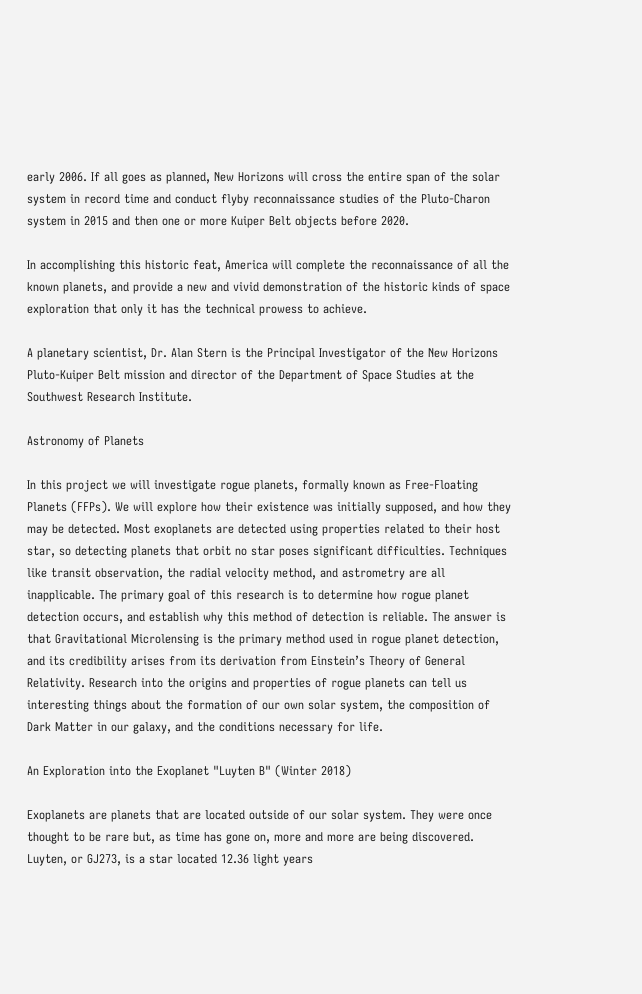early 2006. If all goes as planned, New Horizons will cross the entire span of the solar system in record time and conduct flyby reconnaissance studies of the Pluto-Charon system in 2015 and then one or more Kuiper Belt objects before 2020.

In accomplishing this historic feat, America will complete the reconnaissance of all the known planets, and provide a new and vivid demonstration of the historic kinds of space exploration that only it has the technical prowess to achieve.

A planetary scientist, Dr. Alan Stern is the Principal Investigator of the New Horizons Pluto-Kuiper Belt mission and director of the Department of Space Studies at the Southwest Research Institute.

Astronomy of Planets

In this project we will investigate rogue planets, formally known as Free-Floating Planets (FFPs). We will explore how their existence was initially supposed, and how they may be detected. Most exoplanets are detected using properties related to their host star, so detecting planets that orbit no star poses significant difficulties. Techniques like transit observation, the radial velocity method, and astrometry are all inapplicable. The primary goal of this research is to determine how rogue planet detection occurs, and establish why this method of detection is reliable. The answer is that Gravitational Microlensing is the primary method used in rogue planet detection, and its credibility arises from its derivation from Einstein’s Theory of General Relativity. Research into the origins and properties of rogue planets can tell us interesting things about the formation of our own solar system, the composition of Dark Matter in our galaxy, and the conditions necessary for life.

An Exploration into the Exoplanet "Luyten B" (Winter 2018)

Exoplanets are planets that are located outside of our solar system. They were once thought to be rare but, as time has gone on, more and more are being discovered. Luyten, or GJ273, is a star located 12.36 light years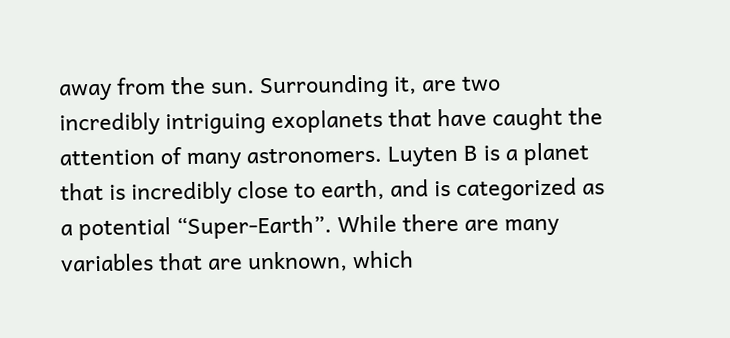away from the sun. Surrounding it, are two incredibly intriguing exoplanets that have caught the attention of many astronomers. Luyten B is a planet that is incredibly close to earth, and is categorized as a potential “Super-Earth”. While there are many variables that are unknown, which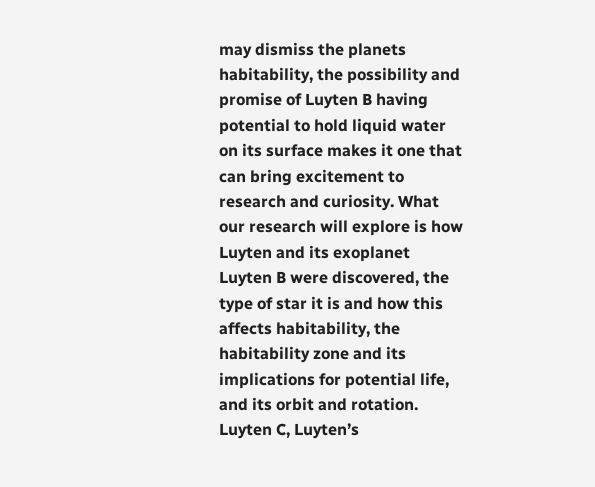may dismiss the planets habitability, the possibility and promise of Luyten B having potential to hold liquid water on its surface makes it one that can bring excitement to research and curiosity. What our research will explore is how Luyten and its exoplanet Luyten B were discovered, the type of star it is and how this affects habitability, the habitability zone and its implications for potential life, and its orbit and rotation. Luyten C, Luyten’s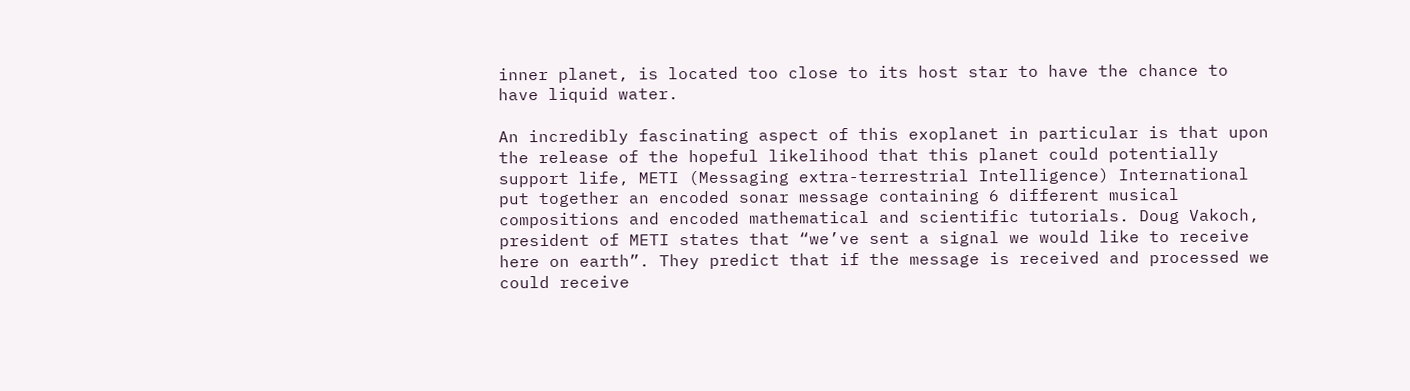inner planet, is located too close to its host star to have the chance to have liquid water.

An incredibly fascinating aspect of this exoplanet in particular is that upon the release of the hopeful likelihood that this planet could potentially support life, METI (Messaging extra-terrestrial Intelligence) International put together an encoded sonar message containing 6 different musical compositions and encoded mathematical and scientific tutorials. Doug Vakoch, president of METI states that “we’ve sent a signal we would like to receive here on earth”. They predict that if the message is received and processed we could receive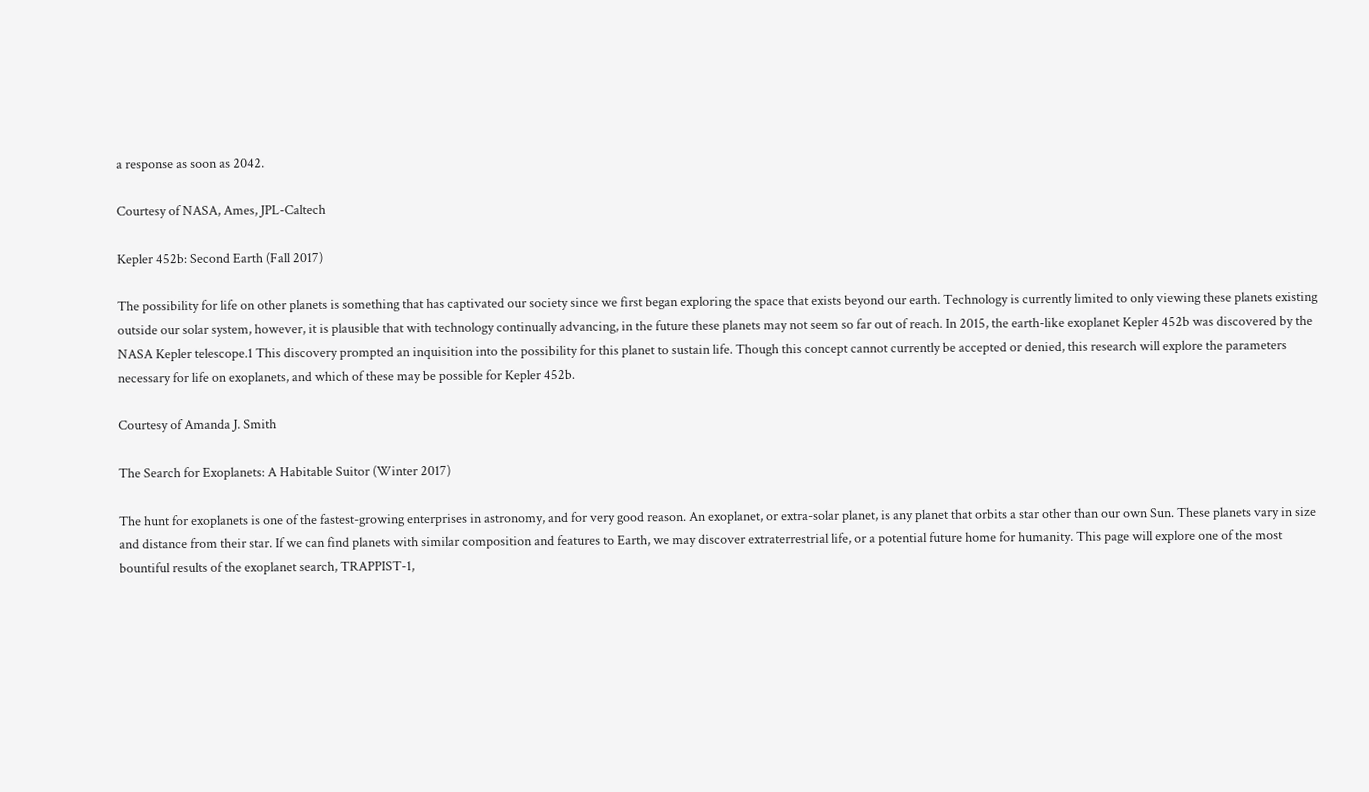a response as soon as 2042.

Courtesy of NASA, Ames, JPL-Caltech

Kepler 452b: Second Earth (Fall 2017)

The possibility for life on other planets is something that has captivated our society since we first began exploring the space that exists beyond our earth. Technology is currently limited to only viewing these planets existing outside our solar system, however, it is plausible that with technology continually advancing, in the future these planets may not seem so far out of reach. In 2015, the earth-like exoplanet Kepler 452b was discovered by the NASA Kepler telescope.1 This discovery prompted an inquisition into the possibility for this planet to sustain life. Though this concept cannot currently be accepted or denied, this research will explore the parameters necessary for life on exoplanets, and which of these may be possible for Kepler 452b.

Courtesy of Amanda J. Smith

The Search for Exoplanets: A Habitable Suitor (Winter 2017)

The hunt for exoplanets is one of the fastest-growing enterprises in astronomy, and for very good reason. An exoplanet, or extra-solar planet, is any planet that orbits a star other than our own Sun. These planets vary in size and distance from their star. If we can find planets with similar composition and features to Earth, we may discover extraterrestrial life, or a potential future home for humanity. This page will explore one of the most bountiful results of the exoplanet search, TRAPPIST-1,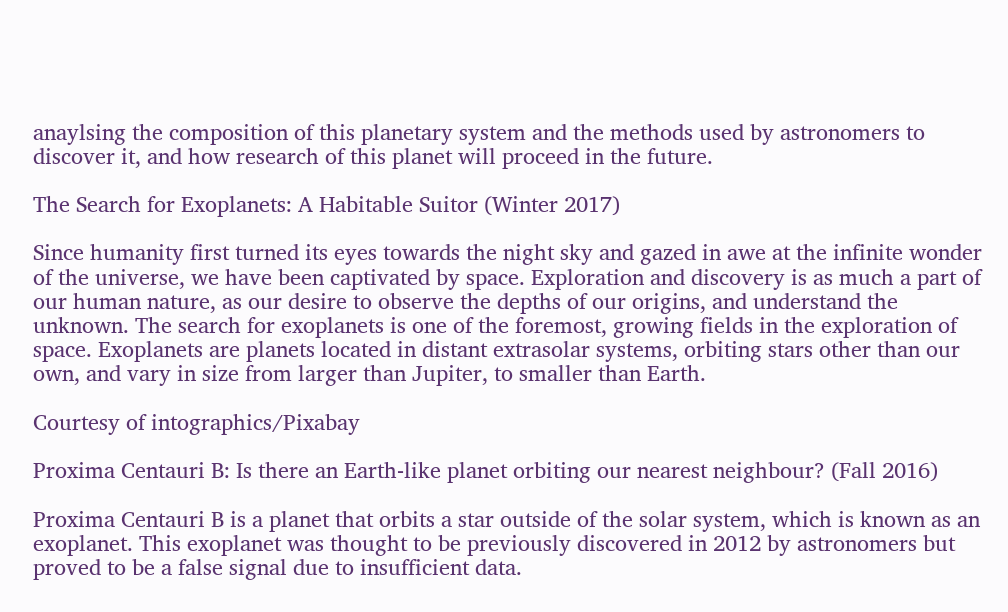anaylsing the composition of this planetary system and the methods used by astronomers to discover it, and how research of this planet will proceed in the future.

The Search for Exoplanets: A Habitable Suitor (Winter 2017)

Since humanity first turned its eyes towards the night sky and gazed in awe at the infinite wonder of the universe, we have been captivated by space. Exploration and discovery is as much a part of our human nature, as our desire to observe the depths of our origins, and understand the unknown. The search for exoplanets is one of the foremost, growing fields in the exploration of space. Exoplanets are planets located in distant extrasolar systems, orbiting stars other than our own, and vary in size from larger than Jupiter, to smaller than Earth.

Courtesy of intographics/Pixabay

Proxima Centauri B: Is there an Earth-like planet orbiting our nearest neighbour? (Fall 2016)

Proxima Centauri B is a planet that orbits a star outside of the solar system, which is known as an exoplanet. This exoplanet was thought to be previously discovered in 2012 by astronomers but proved to be a false signal due to insufficient data.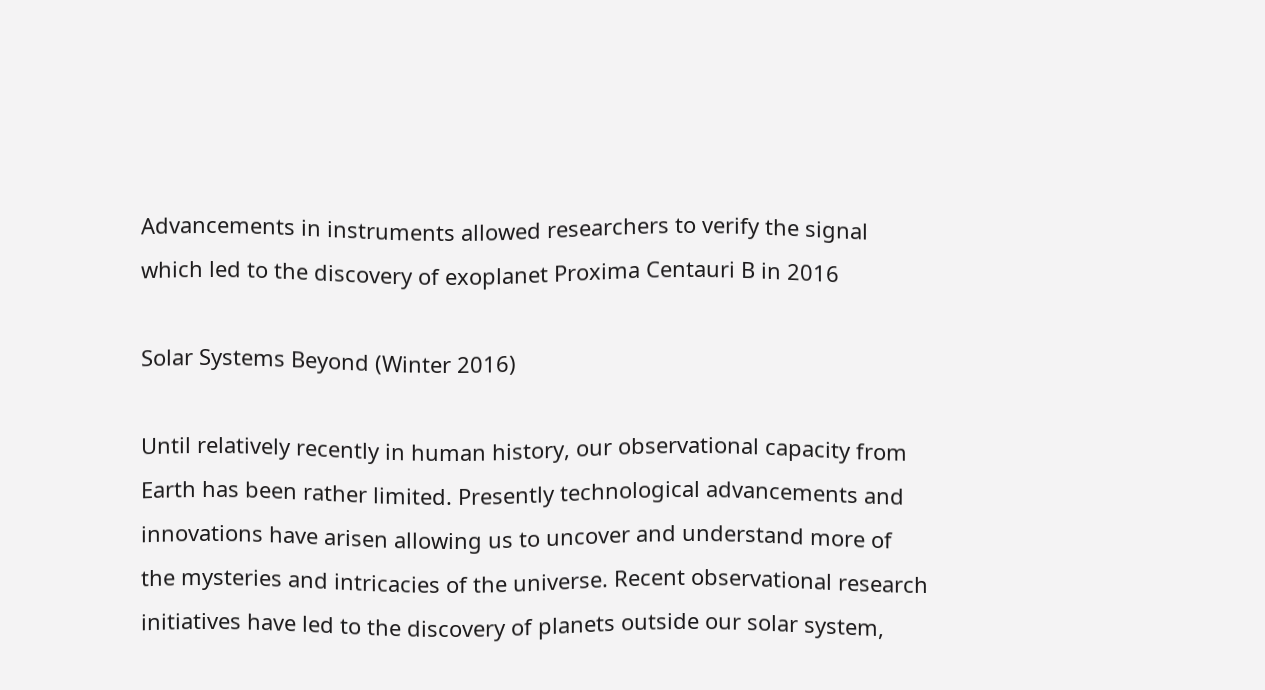Advancements in instruments allowed researchers to verify the signal which led to the discovery of exoplanet Proxima Centauri B in 2016

Solar Systems Beyond (Winter 2016)

Until relatively recently in human history, our observational capacity from Earth has been rather limited. Presently technological advancements and innovations have arisen allowing us to uncover and understand more of the mysteries and intricacies of the universe. Recent observational research initiatives have led to the discovery of planets outside our solar system,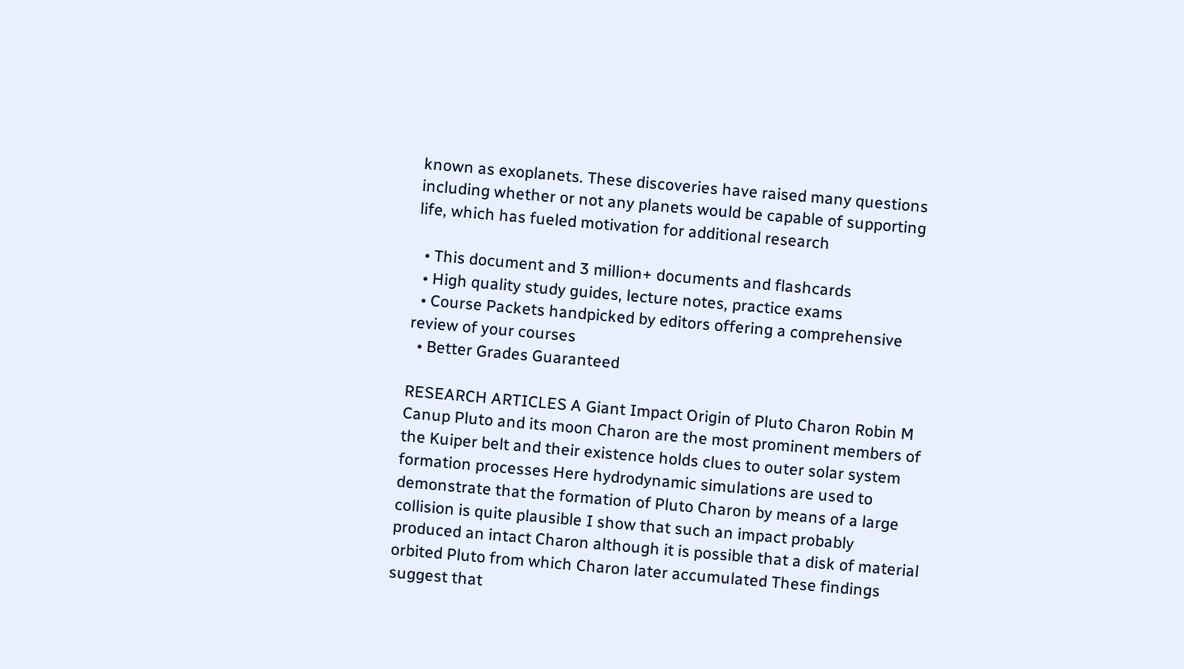known as exoplanets. These discoveries have raised many questions including whether or not any planets would be capable of supporting life, which has fueled motivation for additional research

  • This document and 3 million+ documents and flashcards
  • High quality study guides, lecture notes, practice exams
  • Course Packets handpicked by editors offering a comprehensive review of your courses
  • Better Grades Guaranteed

RESEARCH ARTICLES A Giant Impact Origin of Pluto Charon Robin M Canup Pluto and its moon Charon are the most prominent members of the Kuiper belt and their existence holds clues to outer solar system formation processes Here hydrodynamic simulations are used to demonstrate that the formation of Pluto Charon by means of a large collision is quite plausible I show that such an impact probably produced an intact Charon although it is possible that a disk of material orbited Pluto from which Charon later accumulated These findings suggest that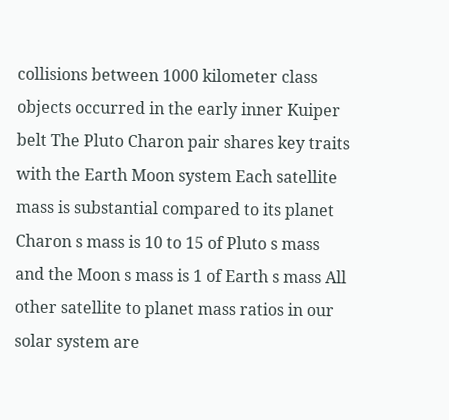collisions between 1000 kilometer class objects occurred in the early inner Kuiper belt The Pluto Charon pair shares key traits with the Earth Moon system Each satellite mass is substantial compared to its planet Charon s mass is 10 to 15 of Pluto s mass and the Moon s mass is 1 of Earth s mass All other satellite to planet mass ratios in our solar system are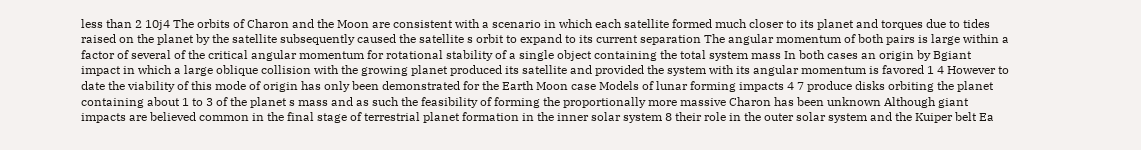less than 2 10j4 The orbits of Charon and the Moon are consistent with a scenario in which each satellite formed much closer to its planet and torques due to tides raised on the planet by the satellite subsequently caused the satellite s orbit to expand to its current separation The angular momentum of both pairs is large within a factor of several of the critical angular momentum for rotational stability of a single object containing the total system mass In both cases an origin by Bgiant impact in which a large oblique collision with the growing planet produced its satellite and provided the system with its angular momentum is favored 1 4 However to date the viability of this mode of origin has only been demonstrated for the Earth Moon case Models of lunar forming impacts 4 7 produce disks orbiting the planet containing about 1 to 3 of the planet s mass and as such the feasibility of forming the proportionally more massive Charon has been unknown Although giant impacts are believed common in the final stage of terrestrial planet formation in the inner solar system 8 their role in the outer solar system and the Kuiper belt Ea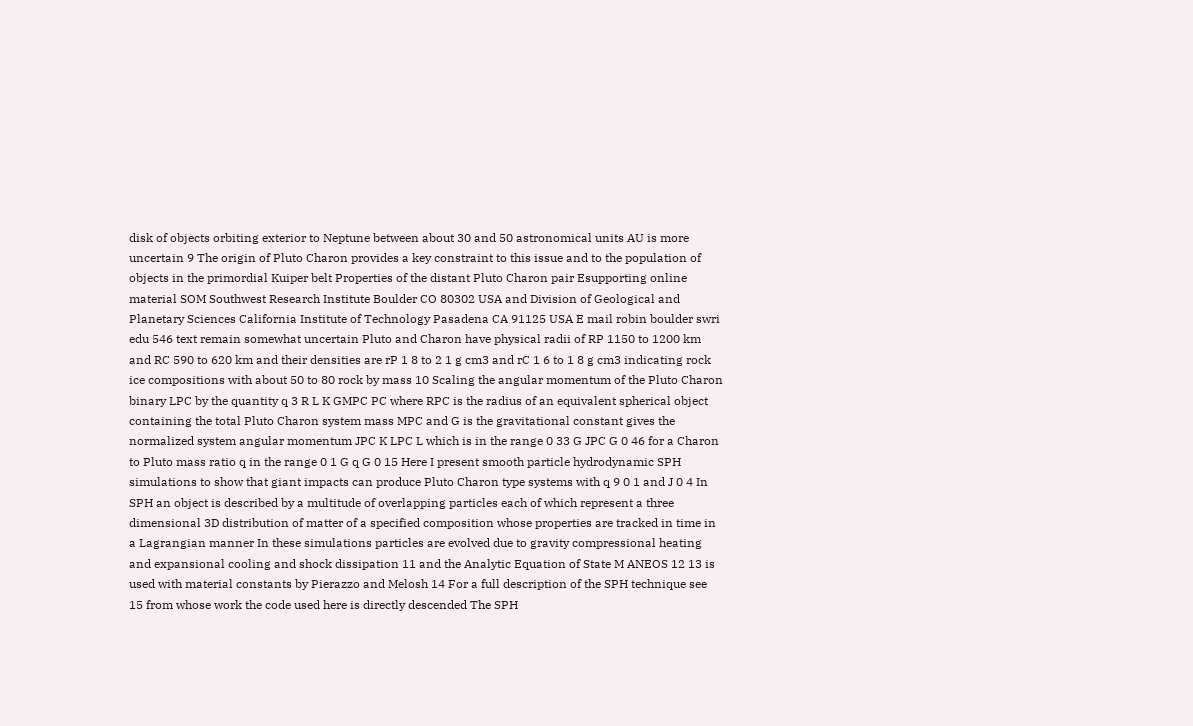disk of objects orbiting exterior to Neptune between about 30 and 50 astronomical units AU is more uncertain 9 The origin of Pluto Charon provides a key constraint to this issue and to the population of objects in the primordial Kuiper belt Properties of the distant Pluto Charon pair Esupporting online material SOM Southwest Research Institute Boulder CO 80302 USA and Division of Geological and Planetary Sciences California Institute of Technology Pasadena CA 91125 USA E mail robin boulder swri edu 546 text remain somewhat uncertain Pluto and Charon have physical radii of RP 1150 to 1200 km and RC 590 to 620 km and their densities are rP 1 8 to 2 1 g cm3 and rC 1 6 to 1 8 g cm3 indicating rock ice compositions with about 50 to 80 rock by mass 10 Scaling the angular momentum of the Pluto Charon binary LPC by the quantity q 3 R L K GMPC PC where RPC is the radius of an equivalent spherical object containing the total Pluto Charon system mass MPC and G is the gravitational constant gives the normalized system angular momentum JPC K LPC L which is in the range 0 33 G JPC G 0 46 for a Charon to Pluto mass ratio q in the range 0 1 G q G 0 15 Here I present smooth particle hydrodynamic SPH simulations to show that giant impacts can produce Pluto Charon type systems with q 9 0 1 and J 0 4 In SPH an object is described by a multitude of overlapping particles each of which represent a three dimensional 3D distribution of matter of a specified composition whose properties are tracked in time in a Lagrangian manner In these simulations particles are evolved due to gravity compressional heating and expansional cooling and shock dissipation 11 and the Analytic Equation of State M ANEOS 12 13 is used with material constants by Pierazzo and Melosh 14 For a full description of the SPH technique see 15 from whose work the code used here is directly descended The SPH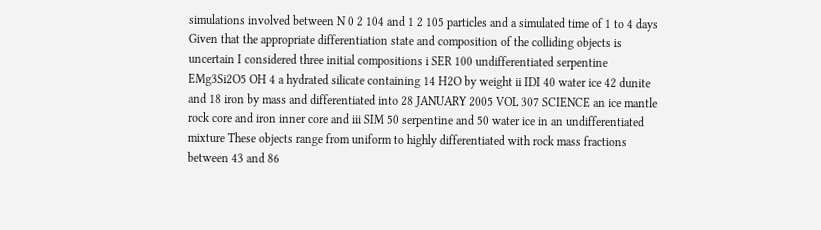simulations involved between N 0 2 104 and 1 2 105 particles and a simulated time of 1 to 4 days Given that the appropriate differentiation state and composition of the colliding objects is uncertain I considered three initial compositions i SER 100 undifferentiated serpentine EMg3Si2O5 OH 4 a hydrated silicate containing 14 H2O by weight ii IDI 40 water ice 42 dunite and 18 iron by mass and differentiated into 28 JANUARY 2005 VOL 307 SCIENCE an ice mantle rock core and iron inner core and iii SIM 50 serpentine and 50 water ice in an undifferentiated mixture These objects range from uniform to highly differentiated with rock mass fractions between 43 and 86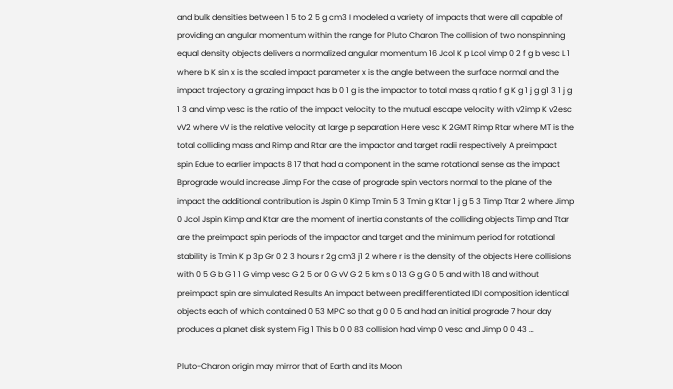and bulk densities between 1 5 to 2 5 g cm3 I modeled a variety of impacts that were all capable of providing an angular momentum within the range for Pluto Charon The collision of two nonspinning equal density objects delivers a normalized angular momentum 16 Jcol K p Lcol vimp 0 2 f g b vesc L 1 where b K sin x is the scaled impact parameter x is the angle between the surface normal and the impact trajectory a grazing impact has b 0 1 g is the impactor to total mass q ratio f g K g 1 j g g1 3 1 j g 1 3 and vimp vesc is the ratio of the impact velocity to the mutual escape velocity with v2imp K v2esc vV2 where vV is the relative velocity at large p separation Here vesc K 2GMT Rimp Rtar where MT is the total colliding mass and Rimp and Rtar are the impactor and target radii respectively A preimpact spin Edue to earlier impacts 8 17 that had a component in the same rotational sense as the impact Bprograde would increase Jimp For the case of prograde spin vectors normal to the plane of the impact the additional contribution is Jspin 0 Kimp Tmin 5 3 Tmin g Ktar 1 j g 5 3 Timp Ttar 2 where Jimp 0 Jcol Jspin Kimp and Ktar are the moment of inertia constants of the colliding objects Timp and Ttar are the preimpact spin periods of the impactor and target and the minimum period for rotational stability is Tmin K p 3p Gr 0 2 3 hours r 2g cm3 j1 2 where r is the density of the objects Here collisions with 0 5 G b G 1 1 G vimp vesc G 2 5 or 0 G vV G 2 5 km s 0 13 G g G 0 5 and with 18 and without preimpact spin are simulated Results An impact between predifferentiated IDI composition identical objects each of which contained 0 53 MPC so that g 0 0 5 and had an initial prograde 7 hour day produces a planet disk system Fig 1 This b 0 0 83 collision had vimp 0 vesc and Jimp 0 0 43 …

Pluto-Charon origin may mirror that of Earth and its Moon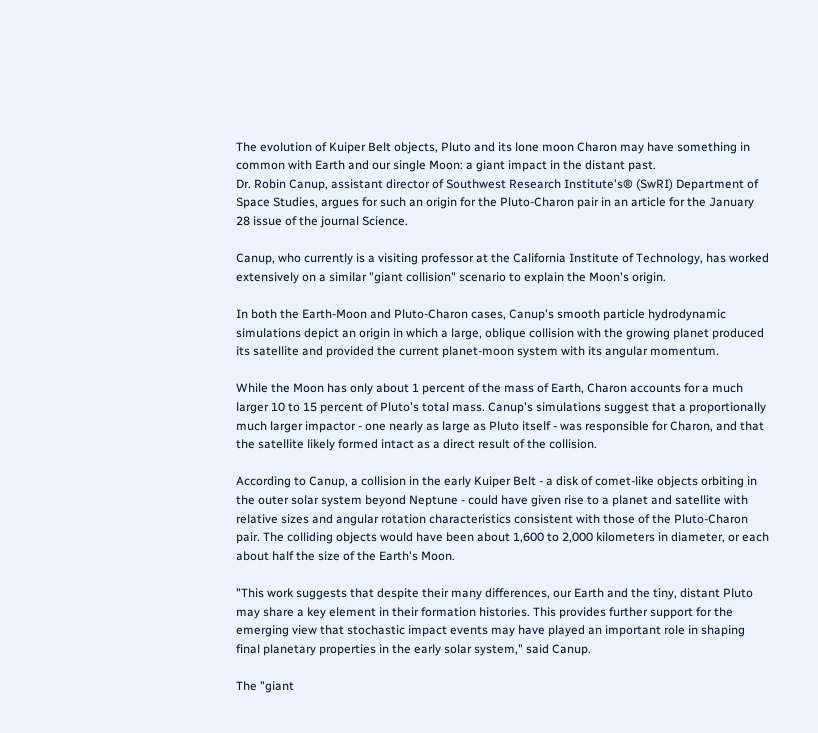The evolution of Kuiper Belt objects, Pluto and its lone moon Charon may have something in common with Earth and our single Moon: a giant impact in the distant past.
Dr. Robin Canup, assistant director of Southwest Research Institute's® (SwRI) Department of Space Studies, argues for such an origin for the Pluto-Charon pair in an article for the January 28 issue of the journal Science.

Canup, who currently is a visiting professor at the California Institute of Technology, has worked extensively on a similar "giant collision" scenario to explain the Moon's origin.

In both the Earth-Moon and Pluto-Charon cases, Canup's smooth particle hydrodynamic simulations depict an origin in which a large, oblique collision with the growing planet produced its satellite and provided the current planet-moon system with its angular momentum.

While the Moon has only about 1 percent of the mass of Earth, Charon accounts for a much larger 10 to 15 percent of Pluto's total mass. Canup's simulations suggest that a proportionally much larger impactor - one nearly as large as Pluto itself - was responsible for Charon, and that the satellite likely formed intact as a direct result of the collision.

According to Canup, a collision in the early Kuiper Belt - a disk of comet-like objects orbiting in the outer solar system beyond Neptune - could have given rise to a planet and satellite with relative sizes and angular rotation characteristics consistent with those of the Pluto-Charon pair. The colliding objects would have been about 1,600 to 2,000 kilometers in diameter, or each about half the size of the Earth's Moon.

"This work suggests that despite their many differences, our Earth and the tiny, distant Pluto may share a key element in their formation histories. This provides further support for the emerging view that stochastic impact events may have played an important role in shaping final planetary properties in the early solar system," said Canup.

The "giant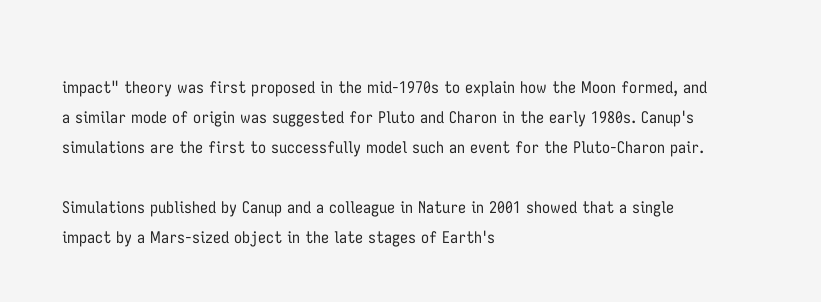impact" theory was first proposed in the mid-1970s to explain how the Moon formed, and a similar mode of origin was suggested for Pluto and Charon in the early 1980s. Canup's simulations are the first to successfully model such an event for the Pluto-Charon pair.

Simulations published by Canup and a colleague in Nature in 2001 showed that a single impact by a Mars-sized object in the late stages of Earth's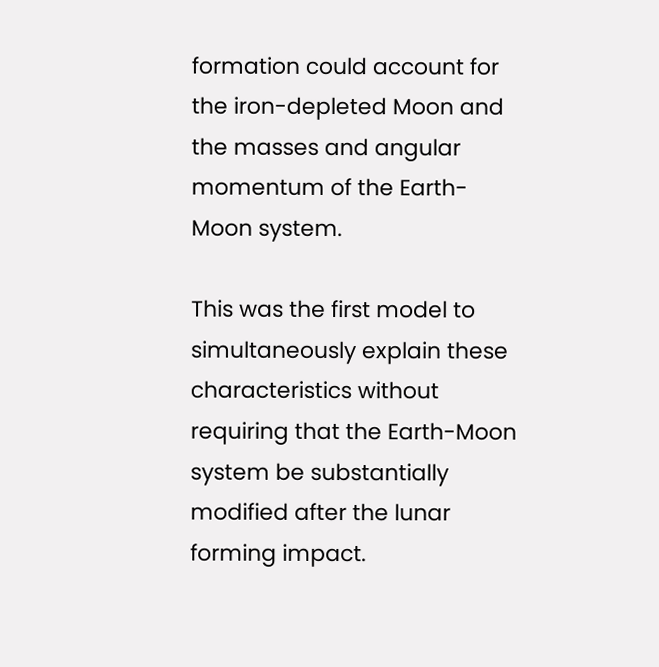formation could account for the iron-depleted Moon and the masses and angular momentum of the Earth-Moon system.

This was the first model to simultaneously explain these characteristics without requiring that the Earth-Moon system be substantially modified after the lunar forming impact.